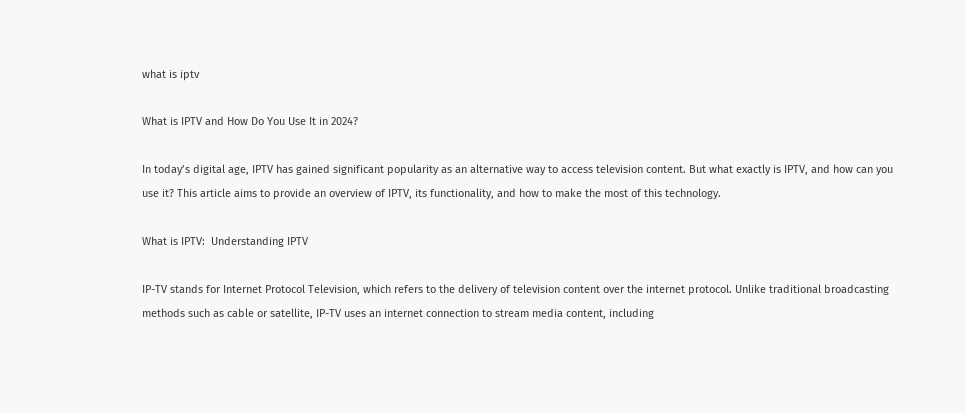what is iptv

What is IPTV and How Do You Use It in 2024?

In today’s digital age, IPTV has gained significant popularity as an alternative way to access television content. But what exactly is IPTV, and how can you use it? This article aims to provide an overview of IPTV, its functionality, and how to make the most of this technology.

What is IPTV:  Understanding IPTV

IP-TV stands for Internet Protocol Television, which refers to the delivery of television content over the internet protocol. Unlike traditional broadcasting methods such as cable or satellite, IP-TV uses an internet connection to stream media content, including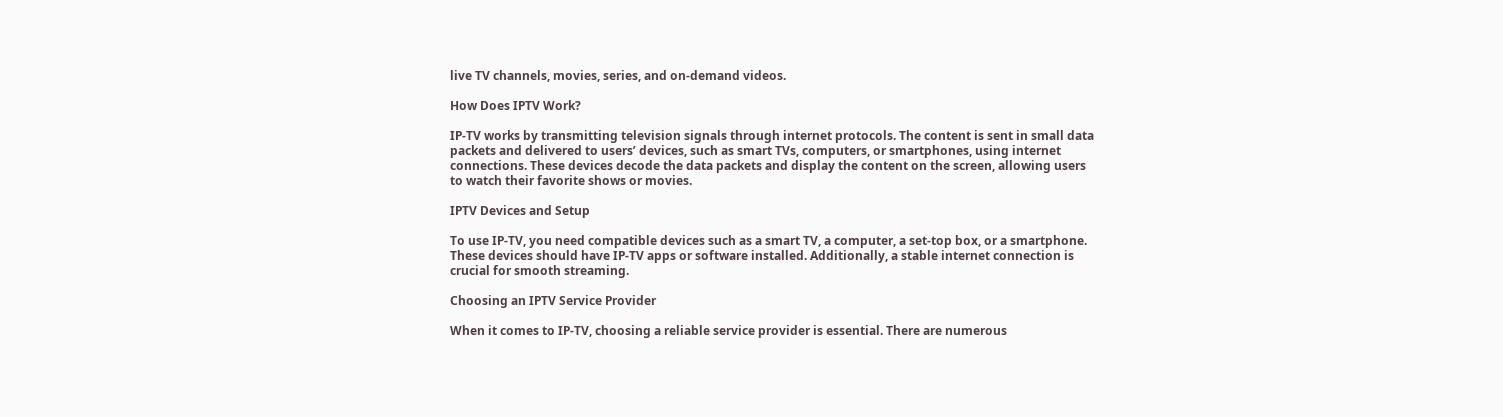live TV channels, movies, series, and on-demand videos.

How Does IPTV Work?

IP-TV works by transmitting television signals through internet protocols. The content is sent in small data packets and delivered to users’ devices, such as smart TVs, computers, or smartphones, using internet connections. These devices decode the data packets and display the content on the screen, allowing users to watch their favorite shows or movies.

IPTV Devices and Setup

To use IP-TV, you need compatible devices such as a smart TV, a computer, a set-top box, or a smartphone. These devices should have IP-TV apps or software installed. Additionally, a stable internet connection is crucial for smooth streaming.

Choosing an IPTV Service Provider

When it comes to IP-TV, choosing a reliable service provider is essential. There are numerous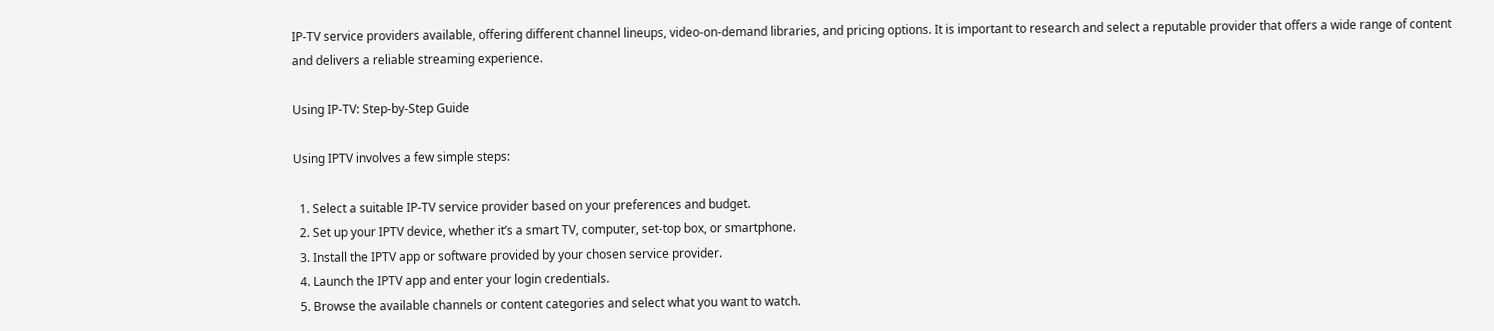IP-TV service providers available, offering different channel lineups, video-on-demand libraries, and pricing options. It is important to research and select a reputable provider that offers a wide range of content and delivers a reliable streaming experience.

Using IP-TV: Step-by-Step Guide

Using IPTV involves a few simple steps:

  1. Select a suitable IP-TV service provider based on your preferences and budget.
  2. Set up your IPTV device, whether it’s a smart TV, computer, set-top box, or smartphone.
  3. Install the IPTV app or software provided by your chosen service provider.
  4. Launch the IPTV app and enter your login credentials.
  5. Browse the available channels or content categories and select what you want to watch.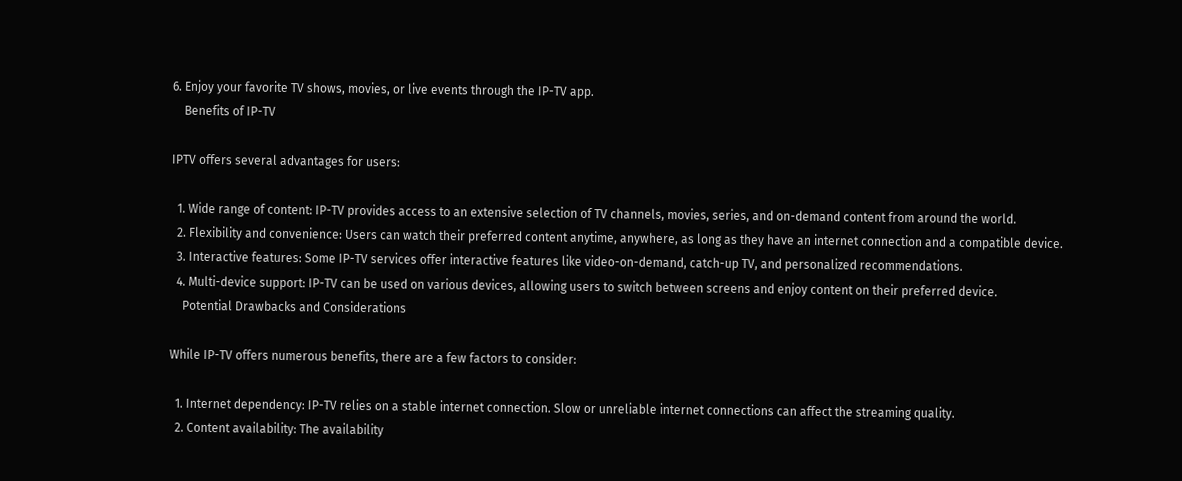6. Enjoy your favorite TV shows, movies, or live events through the IP-TV app.
    Benefits of IP-TV

IPTV offers several advantages for users:

  1. Wide range of content: IP-TV provides access to an extensive selection of TV channels, movies, series, and on-demand content from around the world.
  2. Flexibility and convenience: Users can watch their preferred content anytime, anywhere, as long as they have an internet connection and a compatible device.
  3. Interactive features: Some IP-TV services offer interactive features like video-on-demand, catch-up TV, and personalized recommendations.
  4. Multi-device support: IP-TV can be used on various devices, allowing users to switch between screens and enjoy content on their preferred device.
    Potential Drawbacks and Considerations

While IP-TV offers numerous benefits, there are a few factors to consider:

  1. Internet dependency: IP-TV relies on a stable internet connection. Slow or unreliable internet connections can affect the streaming quality.
  2. Content availability: The availability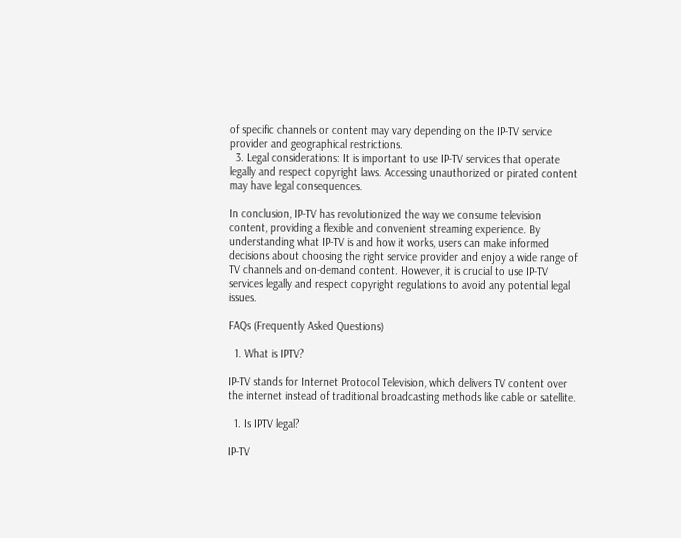of specific channels or content may vary depending on the IP-TV service provider and geographical restrictions.
  3. Legal considerations: It is important to use IP-TV services that operate legally and respect copyright laws. Accessing unauthorized or pirated content may have legal consequences.

In conclusion, IP-TV has revolutionized the way we consume television content, providing a flexible and convenient streaming experience. By understanding what IP-TV is and how it works, users can make informed decisions about choosing the right service provider and enjoy a wide range of TV channels and on-demand content. However, it is crucial to use IP-TV services legally and respect copyright regulations to avoid any potential legal issues.

FAQs (Frequently Asked Questions)

  1. What is IPTV?

IP-TV stands for Internet Protocol Television, which delivers TV content over the internet instead of traditional broadcasting methods like cable or satellite.

  1. Is IPTV legal?

IP-TV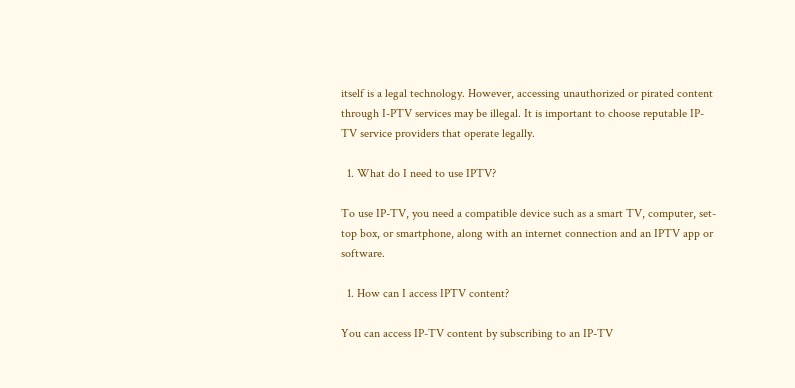itself is a legal technology. However, accessing unauthorized or pirated content through I-PTV services may be illegal. It is important to choose reputable IP-TV service providers that operate legally.

  1. What do I need to use IPTV?

To use IP-TV, you need a compatible device such as a smart TV, computer, set-top box, or smartphone, along with an internet connection and an IPTV app or software.

  1. How can I access IPTV content?

You can access IP-TV content by subscribing to an IP-TV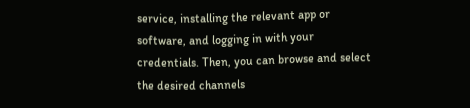service, installing the relevant app or software, and logging in with your credentials. Then, you can browse and select the desired channels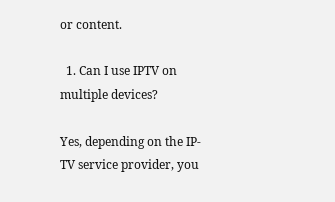or content.

  1. Can I use IPTV on multiple devices?

Yes, depending on the IP-TV service provider, you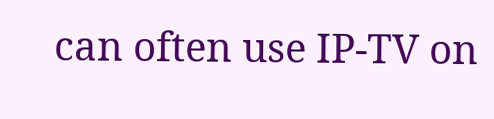can often use IP-TV on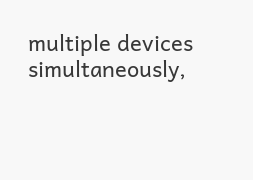multiple devices simultaneously,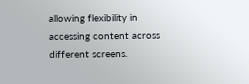allowing flexibility in accessing content across different screens.